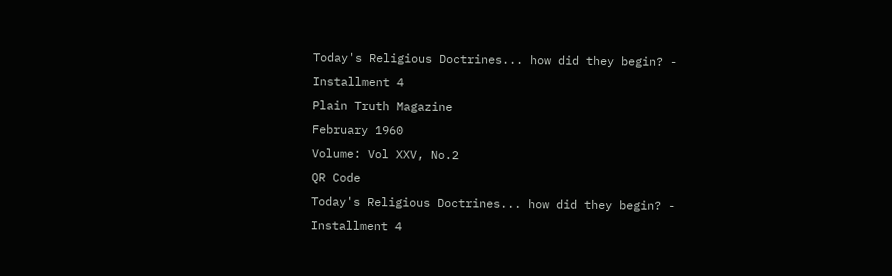Today's Religious Doctrines... how did they begin? - Installment 4
Plain Truth Magazine
February 1960
Volume: Vol XXV, No.2
QR Code
Today's Religious Doctrines... how did they begin? - Installment 4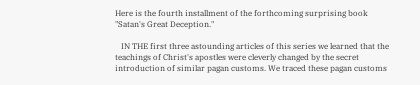Here is the fourth installment of the forthcoming surprising book "Satan's Great Deception."

   IN THE first three astounding articles of this series we learned that the teachings of Christ's apostles were cleverly changed by the secret introduction of similar pagan customs. We traced these pagan customs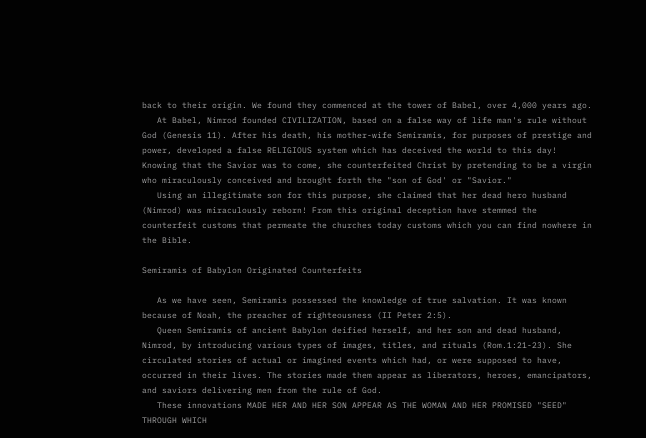back to their origin. We found they commenced at the tower of Babel, over 4,000 years ago.
   At Babel, Nimrod founded CIVILIZATION, based on a false way of life man's rule without God (Genesis 11). After his death, his mother-wife Semiramis, for purposes of prestige and power, developed a false RELIGIOUS system which has deceived the world to this day! Knowing that the Savior was to come, she counterfeited Christ by pretending to be a virgin who miraculously conceived and brought forth the "son of God' or "Savior."
   Using an illegitimate son for this purpose, she claimed that her dead hero husband (Nimrod) was miraculously reborn! From this original deception have stemmed the counterfeit customs that permeate the churches today customs which you can find nowhere in the Bible.

Semiramis of Babylon Originated Counterfeits

   As we have seen, Semiramis possessed the knowledge of true salvation. It was known because of Noah, the preacher of righteousness (II Peter 2:5).
   Queen Semiramis of ancient Babylon deified herself, and her son and dead husband, Nimrod, by introducing various types of images, titles, and rituals (Rom.1:21-23). She circulated stories of actual or imagined events which had, or were supposed to have, occurred in their lives. The stories made them appear as liberators, heroes, emancipators, and saviors delivering men from the rule of God.
   These innovations MADE HER AND HER SON APPEAR AS THE WOMAN AND HER PROMISED "SEED" THROUGH WHICH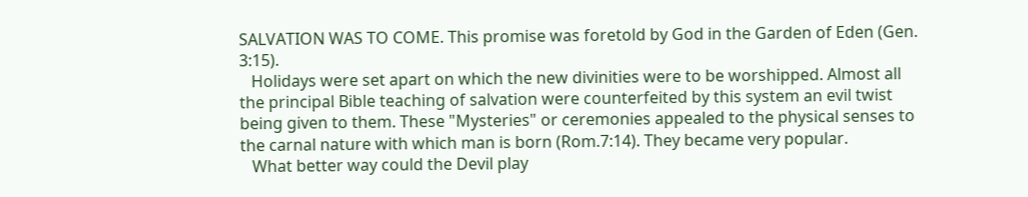SALVATION WAS TO COME. This promise was foretold by God in the Garden of Eden (Gen. 3:15).
   Holidays were set apart on which the new divinities were to be worshipped. Almost all the principal Bible teaching of salvation were counterfeited by this system an evil twist being given to them. These "Mysteries" or ceremonies appealed to the physical senses to the carnal nature with which man is born (Rom.7:14). They became very popular.
   What better way could the Devil play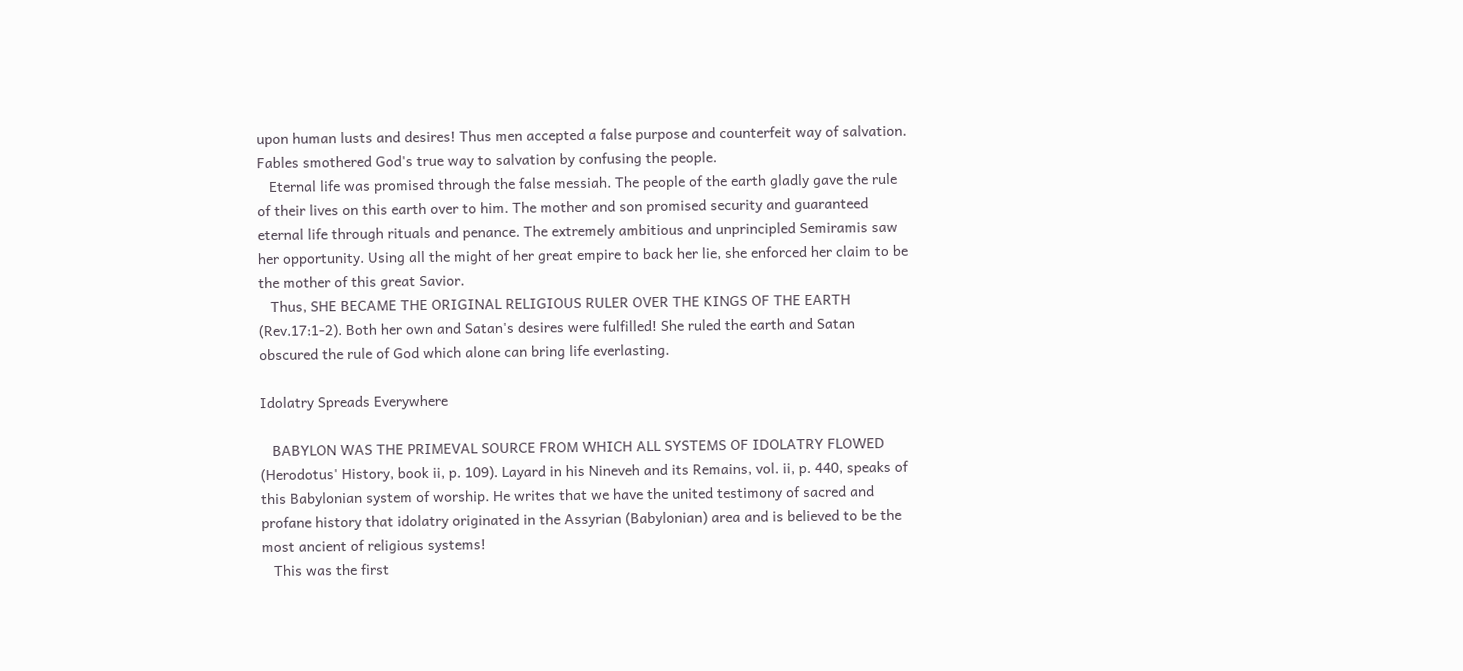upon human lusts and desires! Thus men accepted a false purpose and counterfeit way of salvation. Fables smothered God's true way to salvation by confusing the people.
   Eternal life was promised through the false messiah. The people of the earth gladly gave the rule of their lives on this earth over to him. The mother and son promised security and guaranteed eternal life through rituals and penance. The extremely ambitious and unprincipled Semiramis saw her opportunity. Using all the might of her great empire to back her lie, she enforced her claim to be the mother of this great Savior.
   Thus, SHE BECAME THE ORIGINAL RELIGIOUS RULER OVER THE KINGS OF THE EARTH (Rev.17:1-2). Both her own and Satan's desires were fulfilled! She ruled the earth and Satan obscured the rule of God which alone can bring life everlasting.

Idolatry Spreads Everywhere

   BABYLON WAS THE PRIMEVAL SOURCE FROM WHICH ALL SYSTEMS OF IDOLATRY FLOWED (Herodotus' History, book ii, p. 109). Layard in his Nineveh and its Remains, vol. ii, p. 440, speaks of this Babylonian system of worship. He writes that we have the united testimony of sacred and profane history that idolatry originated in the Assyrian (Babylonian) area and is believed to be the most ancient of religious systems!
   This was the first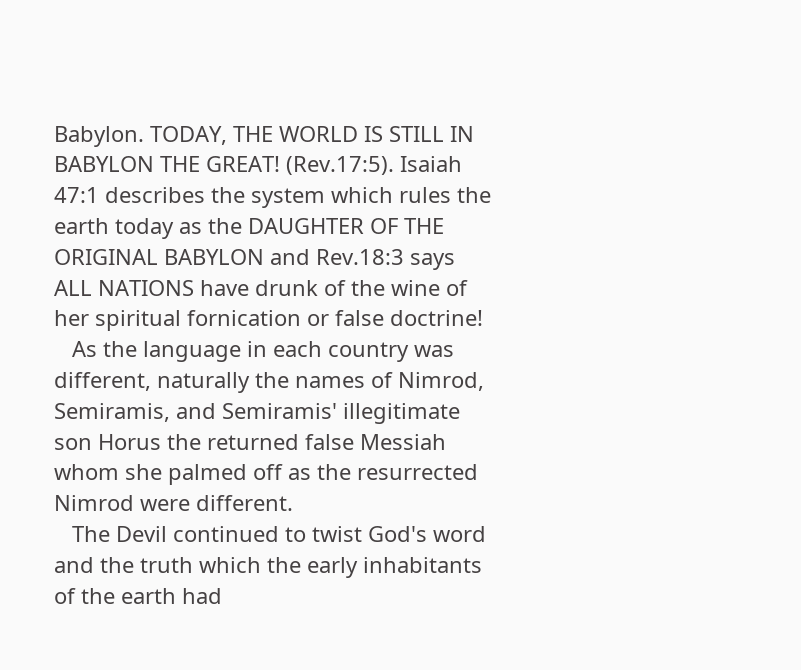Babylon. TODAY, THE WORLD IS STILL IN BABYLON THE GREAT! (Rev.17:5). Isaiah 47:1 describes the system which rules the earth today as the DAUGHTER OF THE ORIGINAL BABYLON and Rev.18:3 says ALL NATIONS have drunk of the wine of her spiritual fornication or false doctrine!
   As the language in each country was different, naturally the names of Nimrod, Semiramis, and Semiramis' illegitimate son Horus the returned false Messiah whom she palmed off as the resurrected Nimrod were different.
   The Devil continued to twist God's word and the truth which the early inhabitants of the earth had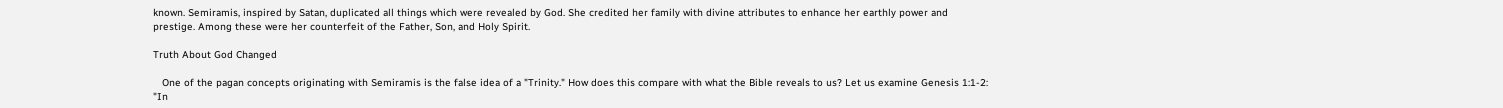known. Semiramis, inspired by Satan, duplicated all things which were revealed by God. She credited her family with divine attributes to enhance her earthly power and prestige. Among these were her counterfeit of the Father, Son, and Holy Spirit.

Truth About God Changed

   One of the pagan concepts originating with Semiramis is the false idea of a "Trinity." How does this compare with what the Bible reveals to us? Let us examine Genesis 1:1-2: "In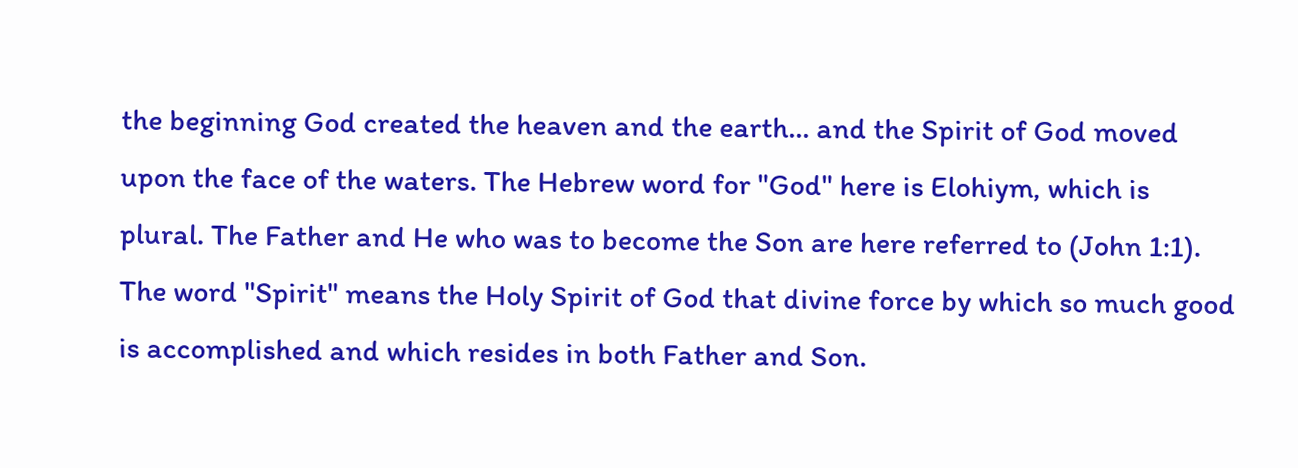the beginning God created the heaven and the earth... and the Spirit of God moved upon the face of the waters. The Hebrew word for "God" here is Elohiym, which is plural. The Father and He who was to become the Son are here referred to (John 1:1). The word "Spirit" means the Holy Spirit of God that divine force by which so much good is accomplished and which resides in both Father and Son.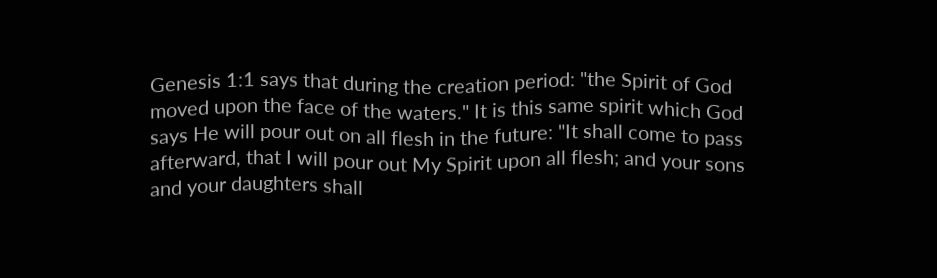Genesis 1:1 says that during the creation period: "the Spirit of God moved upon the face of the waters." It is this same spirit which God says He will pour out on all flesh in the future: "It shall come to pass afterward, that I will pour out My Spirit upon all flesh; and your sons and your daughters shall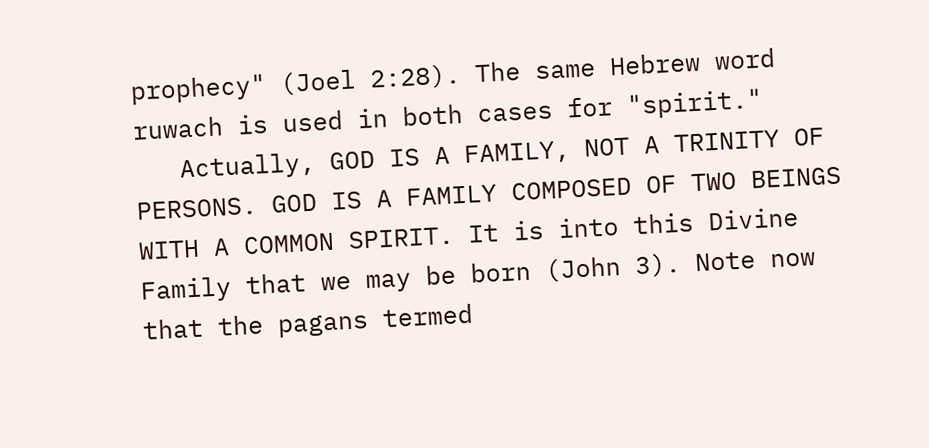prophecy" (Joel 2:28). The same Hebrew word ruwach is used in both cases for "spirit."
   Actually, GOD IS A FAMILY, NOT A TRINITY OF PERSONS. GOD IS A FAMILY COMPOSED OF TWO BEINGS WITH A COMMON SPIRIT. It is into this Divine Family that we may be born (John 3). Note now that the pagans termed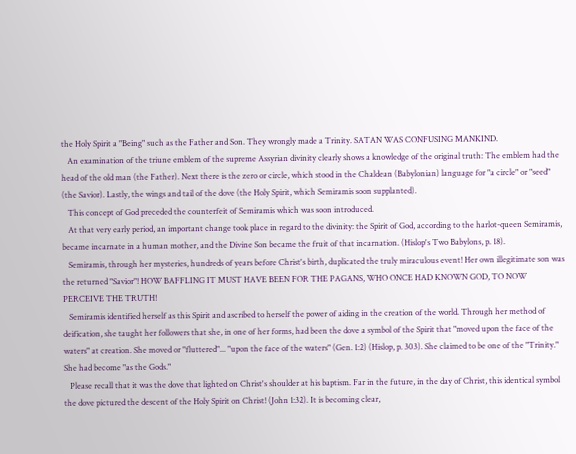the Holy Spirit a "Being" such as the Father and Son. They wrongly made a Trinity. SATAN WAS CONFUSING MANKIND.
   An examination of the triune emblem of the supreme Assyrian divinity clearly shows a knowledge of the original truth: The emblem had the head of the old man (the Father). Next there is the zero or circle, which stood in the Chaldean (Babylonian) language for "a circle" or "seed" (the Savior). Lastly, the wings and tail of the dove (the Holy Spirit, which Semiramis soon supplanted).
   This concept of God preceded the counterfeit of Semiramis which was soon introduced.
   At that very early period, an important change took place in regard to the divinity: the Spirit of God, according to the harlot-queen Semiramis, became incarnate in a human mother, and the Divine Son became the fruit of that incarnation. (Hislop's Two Babylons, p. 18).
   Semiramis, through her mysteries, hundreds of years before Christ's birth, duplicated the truly miraculous event! Her own illegitimate son was the returned "Savior"! HOW BAFFLING IT MUST HAVE BEEN FOR THE PAGANS, WHO ONCE HAD KNOWN GOD, TO NOW PERCEIVE THE TRUTH!
   Semiramis identified herself as this Spirit and ascribed to herself the power of aiding in the creation of the world. Through her method of deification, she taught her followers that she, in one of her forms, had been the dove a symbol of the Spirit that "moved upon the face of the waters" at creation. She moved or "fluttered"... "upon the face of the waters" (Gen. 1:2) (Hislop, p. 303). She claimed to be one of the "Trinity." She had become "as the Gods."
   Please recall that it was the dove that lighted on Christ's shoulder at his baptism. Far in the future, in the day of Christ, this identical symbol the dove pictured the descent of the Holy Spirit on Christ! (John 1:32). It is becoming clear,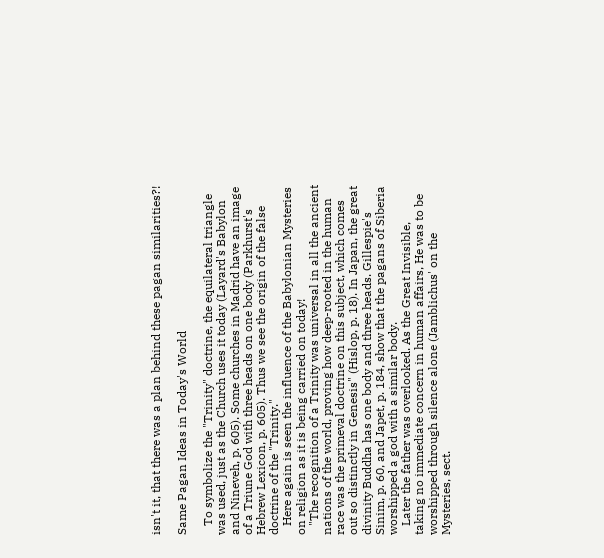isn't it, that there was a plan behind these pagan similarities?!

Same Pagan Ideas in Today's World

   To symbolize the "Trinity" doctrine, the equilateral triangle was used, just as the Church uses it today (Layard's Babylon and Nineveh, p. 605). Some churches in Madrid have an image of a Triune God with three heads on one body (Parkhurst's Hebrew Lexicon, p. 605). Thus we see the origin of the false doctrine of the "Trinity."
   Here again is seen the influence of the Babylonian Mysteries on religion as it is being carried on today!
   "The recognition of a Trinity was universal in all the ancient nations of the world, proving how deep-rooted in the human race was the primeval doctrine on this subject, which comes out so distinctly in Genesis" (Hislop, p. 18). In Japan, the great divinity Buddha has one body and three heads. Gillespie's Sinim, p. 60, and Japet, p. 184, show that the pagans of Siberia worshipped a god with a similar body.
   Later the father was overlooked. As the Great Invisible, taking no immediate concern in human affairs, He was to be worshipped through silence alone (Jamblichus' on the Mysteries, sect.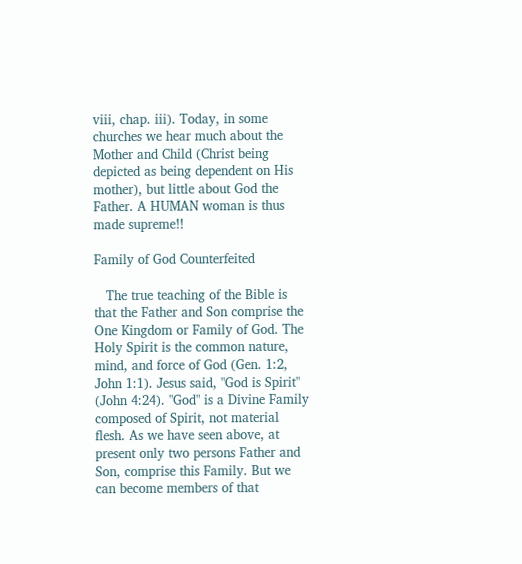viii, chap. iii). Today, in some churches we hear much about the Mother and Child (Christ being depicted as being dependent on His mother), but little about God the Father. A HUMAN woman is thus made supreme!!

Family of God Counterfeited

   The true teaching of the Bible is that the Father and Son comprise the One Kingdom or Family of God. The Holy Spirit is the common nature, mind, and force of God (Gen. 1:2, John 1:1). Jesus said, "God is Spirit" (John 4:24). "God" is a Divine Family composed of Spirit, not material flesh. As we have seen above, at present only two persons Father and Son, comprise this Family. But we can become members of that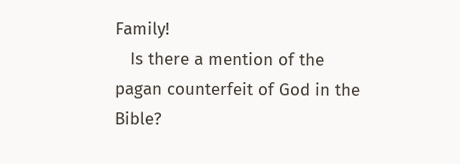Family!
   Is there a mention of the pagan counterfeit of God in the Bible?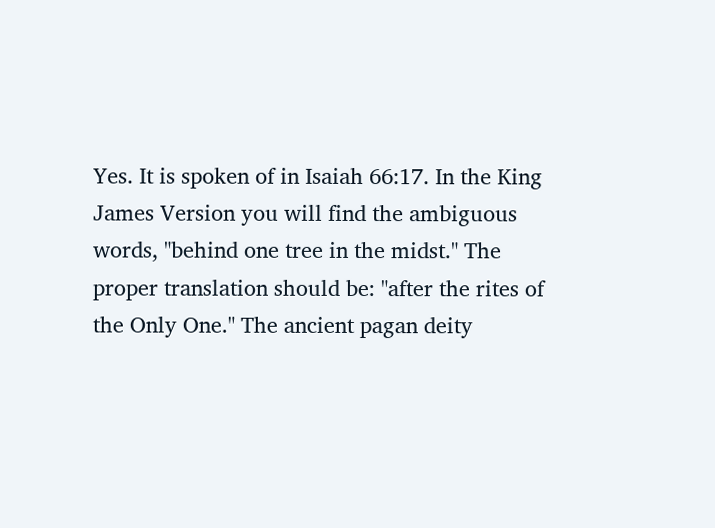Yes. It is spoken of in Isaiah 66:17. In the King James Version you will find the ambiguous words, "behind one tree in the midst." The proper translation should be: "after the rites of the Only One." The ancient pagan deity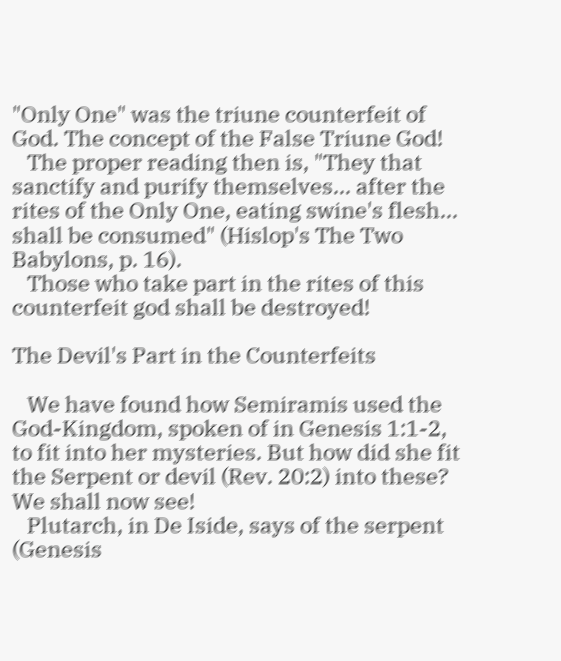"Only One" was the triune counterfeit of God. The concept of the False Triune God!
   The proper reading then is, "They that sanctify and purify themselves... after the rites of the Only One, eating swine's flesh... shall be consumed" (Hislop's The Two Babylons, p. 16).
   Those who take part in the rites of this counterfeit god shall be destroyed!

The Devil's Part in the Counterfeits

   We have found how Semiramis used the God-Kingdom, spoken of in Genesis 1:1-2, to fit into her mysteries. But how did she fit the Serpent or devil (Rev. 20:2) into these? We shall now see!
   Plutarch, in De Iside, says of the serpent (Genesis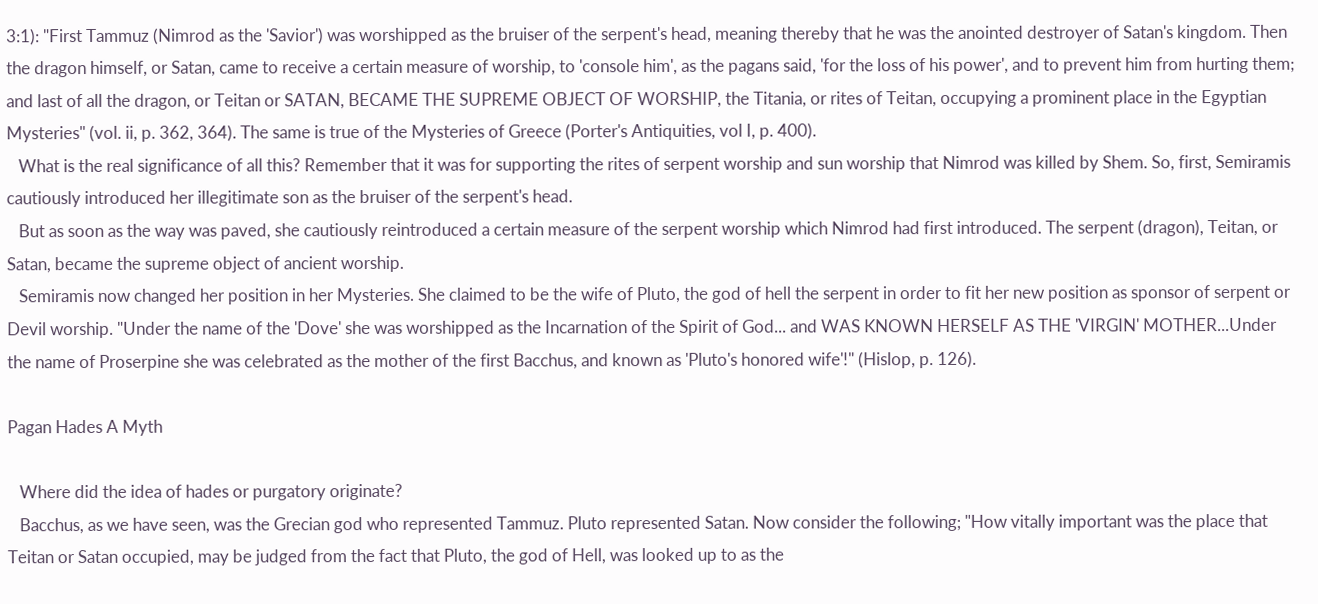3:1): "First Tammuz (Nimrod as the 'Savior') was worshipped as the bruiser of the serpent's head, meaning thereby that he was the anointed destroyer of Satan's kingdom. Then the dragon himself, or Satan, came to receive a certain measure of worship, to 'console him', as the pagans said, 'for the loss of his power', and to prevent him from hurting them; and last of all the dragon, or Teitan or SATAN, BECAME THE SUPREME OBJECT OF WORSHIP, the Titania, or rites of Teitan, occupying a prominent place in the Egyptian Mysteries" (vol. ii, p. 362, 364). The same is true of the Mysteries of Greece (Porter's Antiquities, vol I, p. 400).
   What is the real significance of all this? Remember that it was for supporting the rites of serpent worship and sun worship that Nimrod was killed by Shem. So, first, Semiramis cautiously introduced her illegitimate son as the bruiser of the serpent's head.
   But as soon as the way was paved, she cautiously reintroduced a certain measure of the serpent worship which Nimrod had first introduced. The serpent (dragon), Teitan, or Satan, became the supreme object of ancient worship.
   Semiramis now changed her position in her Mysteries. She claimed to be the wife of Pluto, the god of hell the serpent in order to fit her new position as sponsor of serpent or Devil worship. "Under the name of the 'Dove' she was worshipped as the Incarnation of the Spirit of God... and WAS KNOWN HERSELF AS THE 'VIRGIN' MOTHER...Under the name of Proserpine she was celebrated as the mother of the first Bacchus, and known as 'Pluto's honored wife'!" (Hislop, p. 126).

Pagan Hades A Myth

   Where did the idea of hades or purgatory originate?
   Bacchus, as we have seen, was the Grecian god who represented Tammuz. Pluto represented Satan. Now consider the following; "How vitally important was the place that Teitan or Satan occupied, may be judged from the fact that Pluto, the god of Hell, was looked up to as the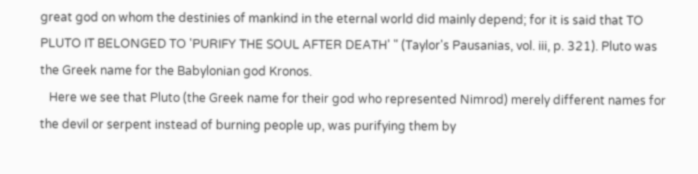great god on whom the destinies of mankind in the eternal world did mainly depend; for it is said that TO PLUTO IT BELONGED TO 'PURIFY THE SOUL AFTER DEATH' " (Taylor's Pausanias, vol. iii, p. 321). Pluto was the Greek name for the Babylonian god Kronos.
   Here we see that Pluto (the Greek name for their god who represented Nimrod) merely different names for the devil or serpent instead of burning people up, was purifying them by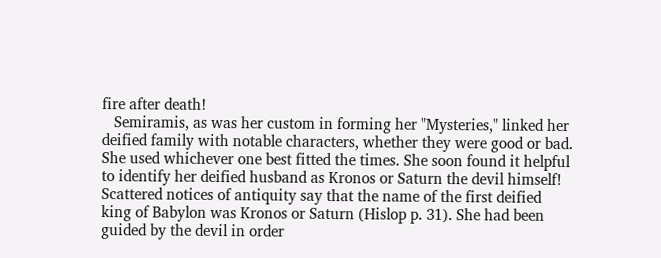fire after death!
   Semiramis, as was her custom in forming her "Mysteries," linked her deified family with notable characters, whether they were good or bad. She used whichever one best fitted the times. She soon found it helpful to identify her deified husband as Kronos or Saturn the devil himself! Scattered notices of antiquity say that the name of the first deified king of Babylon was Kronos or Saturn (Hislop p. 31). She had been guided by the devil in order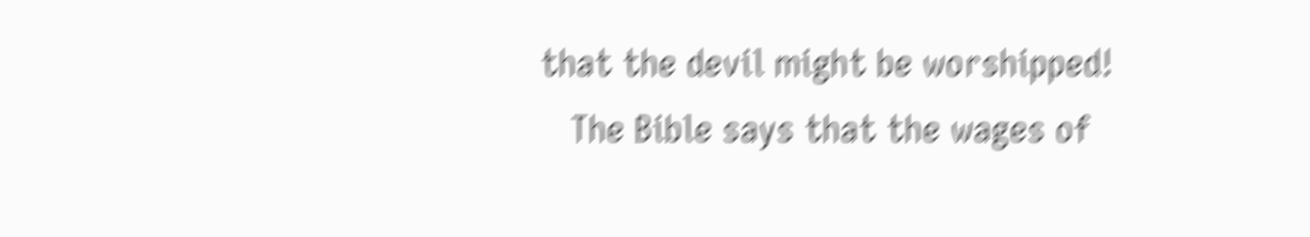that the devil might be worshipped!
   The Bible says that the wages of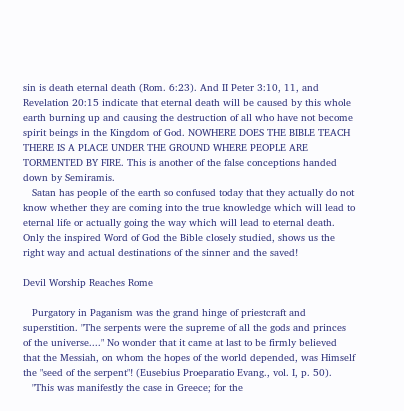sin is death eternal death (Rom. 6:23). And II Peter 3:10, 11, and Revelation 20:15 indicate that eternal death will be caused by this whole earth burning up and causing the destruction of all who have not become spirit beings in the Kingdom of God. NOWHERE DOES THE BIBLE TEACH THERE IS A PLACE UNDER THE GROUND WHERE PEOPLE ARE TORMENTED BY FIRE. This is another of the false conceptions handed down by Semiramis.
   Satan has people of the earth so confused today that they actually do not know whether they are coming into the true knowledge which will lead to eternal life or actually going the way which will lead to eternal death. Only the inspired Word of God the Bible closely studied, shows us the right way and actual destinations of the sinner and the saved!

Devil Worship Reaches Rome

   Purgatory in Paganism was the grand hinge of priestcraft and superstition. "The serpents were the supreme of all the gods and princes of the universe...." No wonder that it came at last to be firmly believed that the Messiah, on whom the hopes of the world depended, was Himself the "seed of the serpent"! (Eusebius Proeparatio Evang., vol. I, p. 50).
   "This was manifestly the case in Greece; for the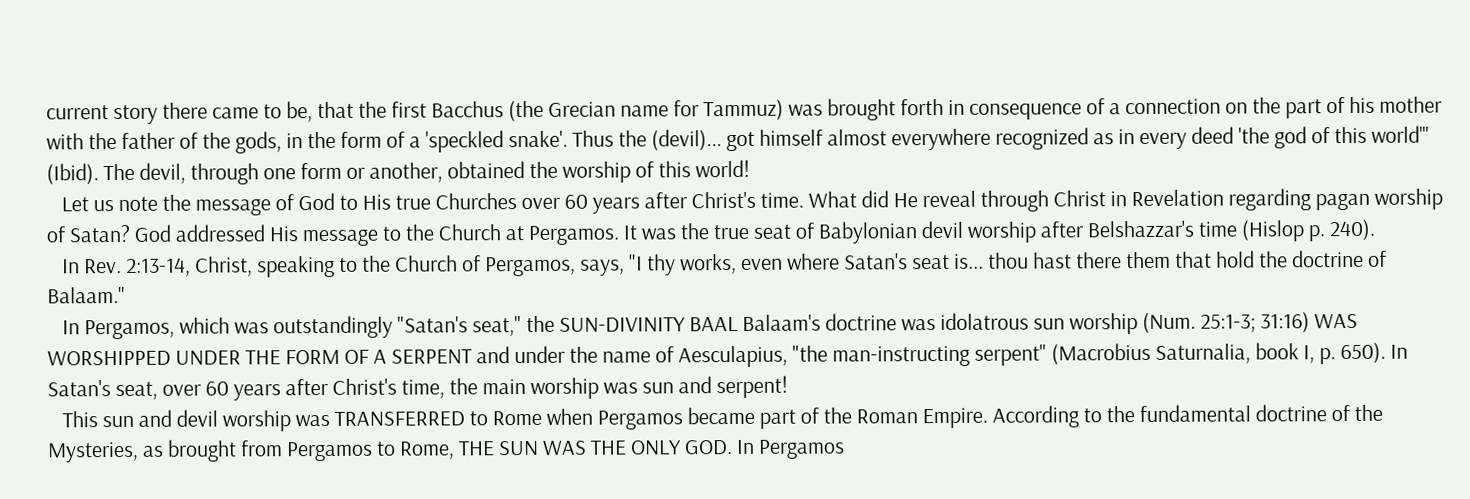current story there came to be, that the first Bacchus (the Grecian name for Tammuz) was brought forth in consequence of a connection on the part of his mother with the father of the gods, in the form of a 'speckled snake'. Thus the (devil)... got himself almost everywhere recognized as in every deed 'the god of this world'" (Ibid). The devil, through one form or another, obtained the worship of this world!
   Let us note the message of God to His true Churches over 60 years after Christ's time. What did He reveal through Christ in Revelation regarding pagan worship of Satan? God addressed His message to the Church at Pergamos. It was the true seat of Babylonian devil worship after Belshazzar's time (Hislop p. 240).
   In Rev. 2:13-14, Christ, speaking to the Church of Pergamos, says, "I thy works, even where Satan's seat is... thou hast there them that hold the doctrine of Balaam."
   In Pergamos, which was outstandingly "Satan's seat," the SUN-DIVINITY BAAL Balaam's doctrine was idolatrous sun worship (Num. 25:1-3; 31:16) WAS WORSHIPPED UNDER THE FORM OF A SERPENT and under the name of Aesculapius, "the man-instructing serpent" (Macrobius Saturnalia, book I, p. 650). In Satan's seat, over 60 years after Christ's time, the main worship was sun and serpent!
   This sun and devil worship was TRANSFERRED to Rome when Pergamos became part of the Roman Empire. According to the fundamental doctrine of the Mysteries, as brought from Pergamos to Rome, THE SUN WAS THE ONLY GOD. In Pergamos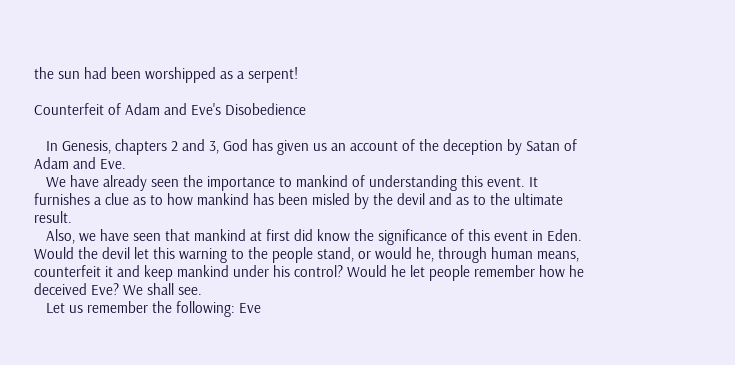the sun had been worshipped as a serpent!

Counterfeit of Adam and Eve's Disobedience

   In Genesis, chapters 2 and 3, God has given us an account of the deception by Satan of Adam and Eve.
   We have already seen the importance to mankind of understanding this event. It furnishes a clue as to how mankind has been misled by the devil and as to the ultimate result.
   Also, we have seen that mankind at first did know the significance of this event in Eden. Would the devil let this warning to the people stand, or would he, through human means, counterfeit it and keep mankind under his control? Would he let people remember how he deceived Eve? We shall see.
   Let us remember the following: Eve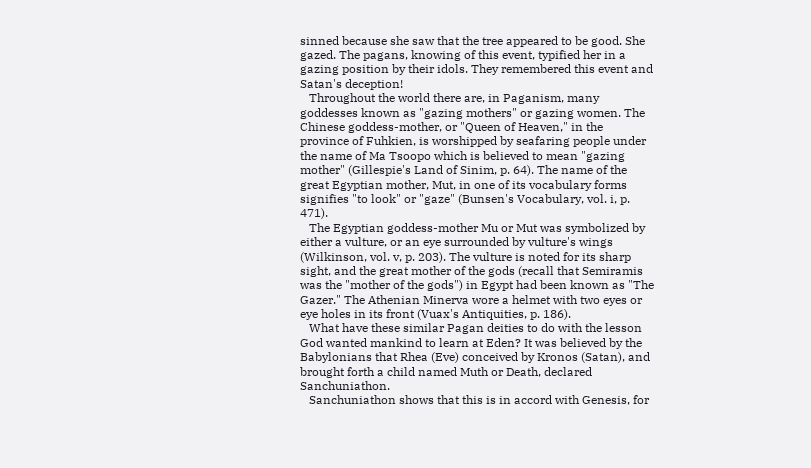sinned because she saw that the tree appeared to be good. She gazed. The pagans, knowing of this event, typified her in a gazing position by their idols. They remembered this event and Satan's deception!
   Throughout the world there are, in Paganism, many goddesses known as "gazing mothers" or gazing women. The Chinese goddess-mother, or "Queen of Heaven," in the province of Fuhkien, is worshipped by seafaring people under the name of Ma Tsoopo which is believed to mean "gazing mother" (Gillespie's Land of Sinim, p. 64). The name of the great Egyptian mother, Mut, in one of its vocabulary forms signifies "to look" or "gaze" (Bunsen's Vocabulary, vol. i, p. 471).
   The Egyptian goddess-mother Mu or Mut was symbolized by either a vulture, or an eye surrounded by vulture's wings (Wilkinson, vol. v, p. 203). The vulture is noted for its sharp sight, and the great mother of the gods (recall that Semiramis was the "mother of the gods") in Egypt had been known as "The Gazer." The Athenian Minerva wore a helmet with two eyes or eye holes in its front (Vuax's Antiquities, p. 186).
   What have these similar Pagan deities to do with the lesson God wanted mankind to learn at Eden? It was believed by the Babylonians that Rhea (Eve) conceived by Kronos (Satan), and brought forth a child named Muth or Death, declared Sanchuniathon.
   Sanchuniathon shows that this is in accord with Genesis, for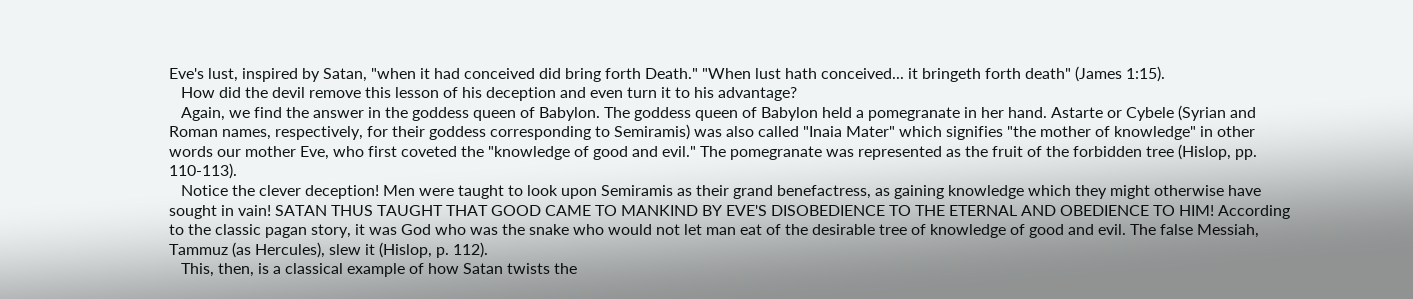Eve's lust, inspired by Satan, "when it had conceived did bring forth Death." "When lust hath conceived... it bringeth forth death" (James 1:15).
   How did the devil remove this lesson of his deception and even turn it to his advantage?
   Again, we find the answer in the goddess queen of Babylon. The goddess queen of Babylon held a pomegranate in her hand. Astarte or Cybele (Syrian and Roman names, respectively, for their goddess corresponding to Semiramis) was also called "Inaia Mater" which signifies "the mother of knowledge" in other words our mother Eve, who first coveted the "knowledge of good and evil." The pomegranate was represented as the fruit of the forbidden tree (Hislop, pp. 110-113).
   Notice the clever deception! Men were taught to look upon Semiramis as their grand benefactress, as gaining knowledge which they might otherwise have sought in vain! SATAN THUS TAUGHT THAT GOOD CAME TO MANKIND BY EVE'S DISOBEDIENCE TO THE ETERNAL AND OBEDIENCE TO HIM! According to the classic pagan story, it was God who was the snake who would not let man eat of the desirable tree of knowledge of good and evil. The false Messiah, Tammuz (as Hercules), slew it (Hislop, p. 112).
   This, then, is a classical example of how Satan twists the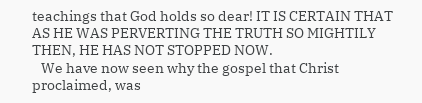teachings that God holds so dear! IT IS CERTAIN THAT AS HE WAS PERVERTING THE TRUTH SO MIGHTILY THEN, HE HAS NOT STOPPED NOW.
   We have now seen why the gospel that Christ proclaimed, was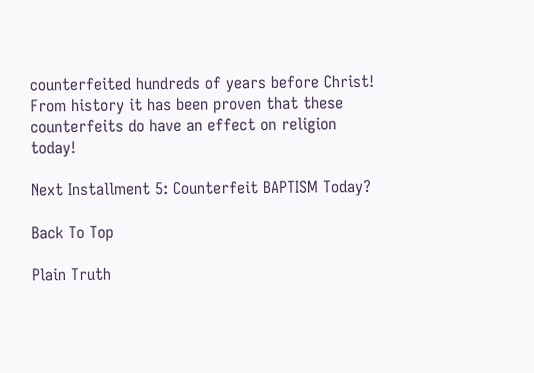counterfeited hundreds of years before Christ! From history it has been proven that these counterfeits do have an effect on religion today!

Next Installment 5: Counterfeit BAPTISM Today?

Back To Top

Plain Truth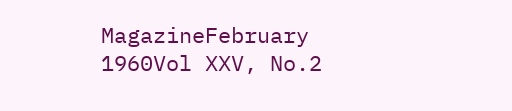MagazineFebruary 1960Vol XXV, No.2